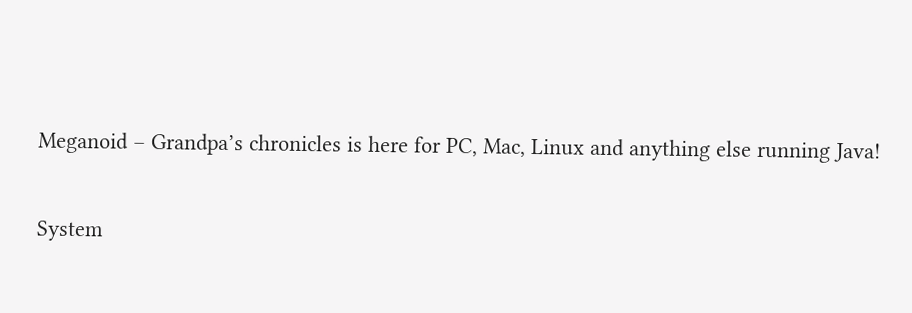Meganoid – Grandpa’s chronicles is here for PC, Mac, Linux and anything else running Java!

System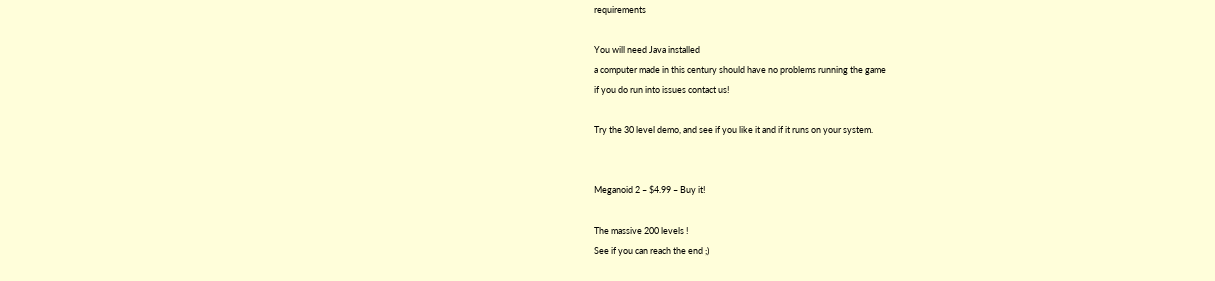requirements

You will need Java installed
a computer made in this century should have no problems running the game
if you do run into issues contact us!

Try the 30 level demo, and see if you like it and if it runs on your system.


Meganoid 2 – $4.99 – Buy it!

The massive 200 levels !
See if you can reach the end ;)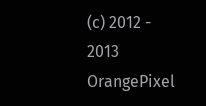(c) 2012 - 2013 OrangePixel